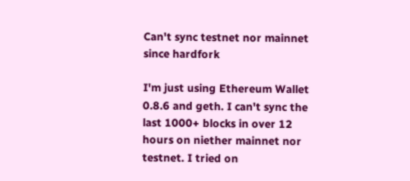Can't sync testnet nor mainnet since hardfork

I'm just using Ethereum Wallet 0.8.6 and geth. I can't sync the last 1000+ blocks in over 12 hours on niether mainnet nor testnet. I tried on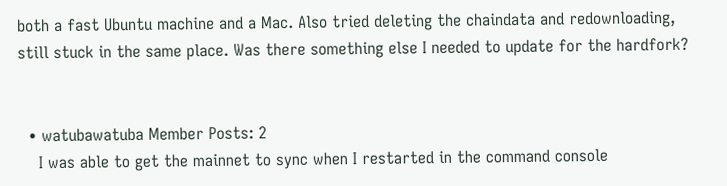both a fast Ubuntu machine and a Mac. Also tried deleting the chaindata and redownloading, still stuck in the same place. Was there something else I needed to update for the hardfork?


  • watubawatuba Member Posts: 2
    I was able to get the mainnet to sync when I restarted in the command console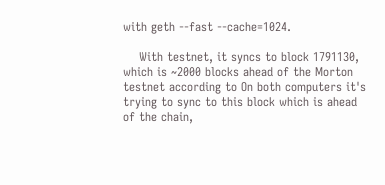with geth --fast --cache=1024.

    With testnet, it syncs to block 1791130, which is ~2000 blocks ahead of the Morton testnet according to On both computers it's trying to sync to this block which is ahead of the chain,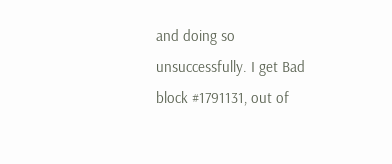and doing so unsuccessfully. I get Bad block #1791131, out of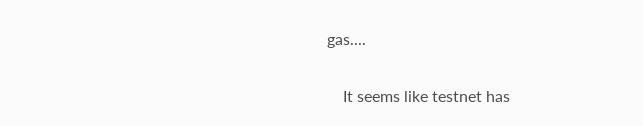gas....

    It seems like testnet has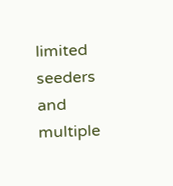limited seeders and multiple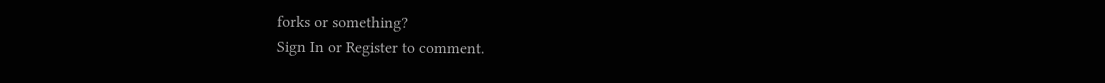forks or something?
Sign In or Register to comment.